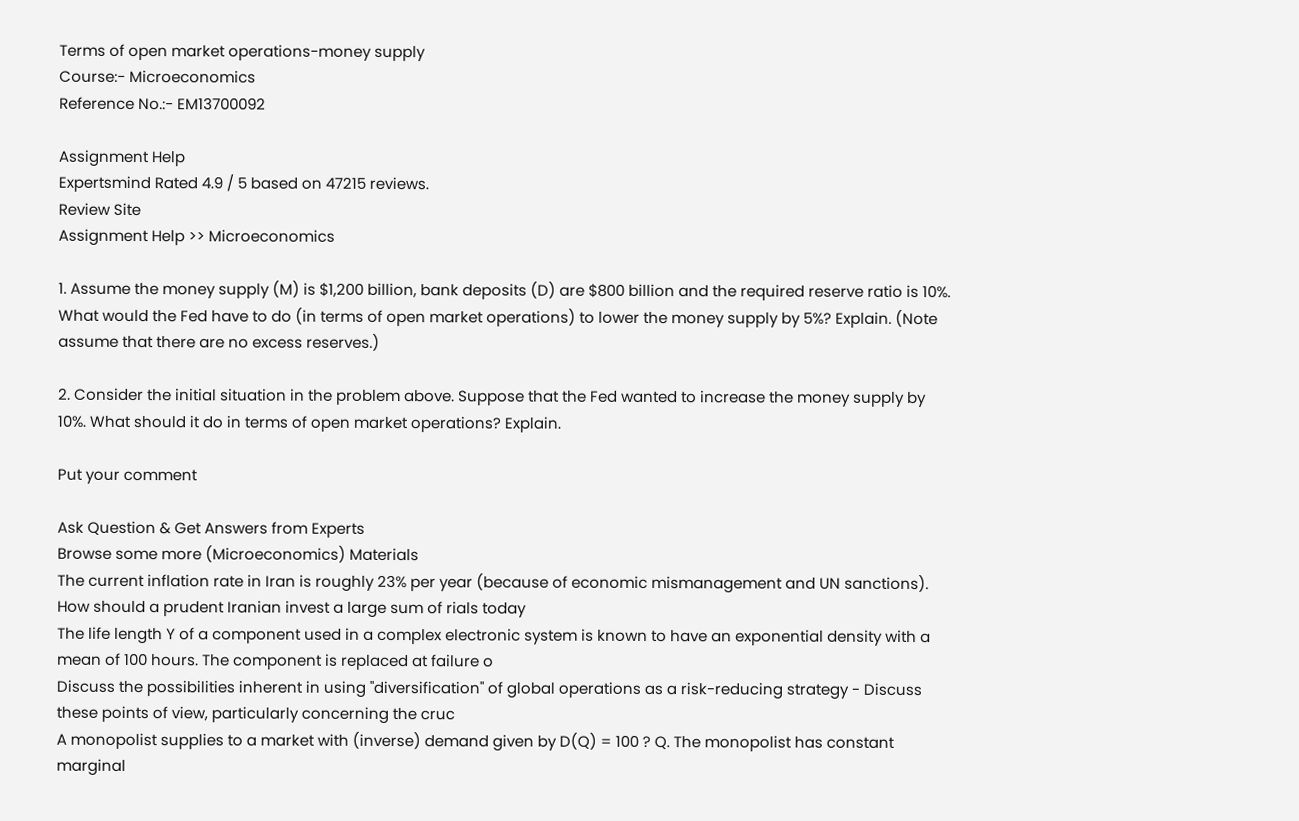Terms of open market operations-money supply
Course:- Microeconomics
Reference No.:- EM13700092

Assignment Help
Expertsmind Rated 4.9 / 5 based on 47215 reviews.
Review Site
Assignment Help >> Microeconomics

1. Assume the money supply (M) is $1,200 billion, bank deposits (D) are $800 billion and the required reserve ratio is 10%. What would the Fed have to do (in terms of open market operations) to lower the money supply by 5%? Explain. (Note assume that there are no excess reserves.)

2. Consider the initial situation in the problem above. Suppose that the Fed wanted to increase the money supply by 10%. What should it do in terms of open market operations? Explain.

Put your comment

Ask Question & Get Answers from Experts
Browse some more (Microeconomics) Materials
The current inflation rate in Iran is roughly 23% per year (because of economic mismanagement and UN sanctions). How should a prudent Iranian invest a large sum of rials today
The life length Y of a component used in a complex electronic system is known to have an exponential density with a mean of 100 hours. The component is replaced at failure o
Discuss the possibilities inherent in using "diversification" of global operations as a risk-reducing strategy - Discuss these points of view, particularly concerning the cruc
A monopolist supplies to a market with (inverse) demand given by D(Q) = 100 ? Q. The monopolist has constant marginal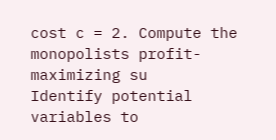cost c = 2. Compute the monopolists profit-maximizing su
Identify potential variables to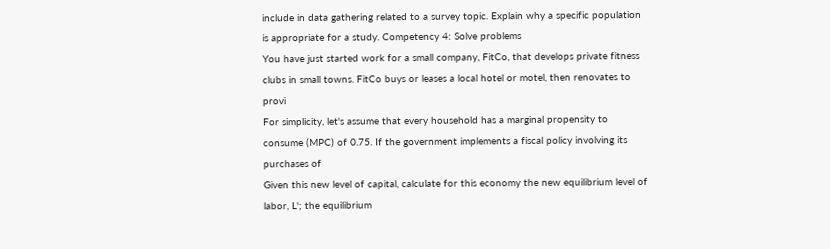include in data gathering related to a survey topic. Explain why a specific population is appropriate for a study. Competency 4: Solve problems
You have just started work for a small company, FitCo, that develops private fitness clubs in small towns. FitCo buys or leases a local hotel or motel, then renovates to provi
For simplicity, let's assume that every household has a marginal propensity to consume (MPC) of 0.75. If the government implements a fiscal policy involving its purchases of
Given this new level of capital, calculate for this economy the new equilibrium level of labor, L'; the equilibrium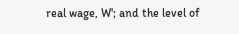real wage, W'; and the level of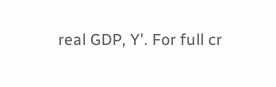real GDP, Y'. For full cr